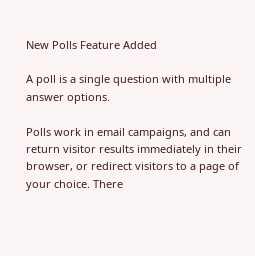New Polls Feature Added

A poll is a single question with multiple answer options.

Polls work in email campaigns, and can return visitor results immediately in their browser, or redirect visitors to a page of your choice. There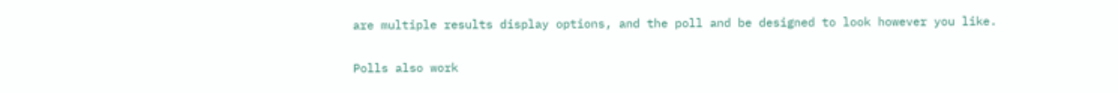are multiple results display options, and the poll and be designed to look however you like.

Polls also work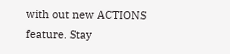with out new ACTIONS feature. Stay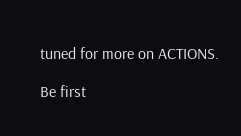tuned for more on ACTIONS.

Be first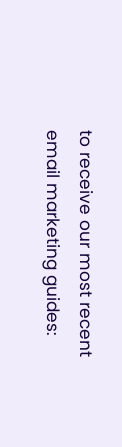to receive our most recent email marketing guides: